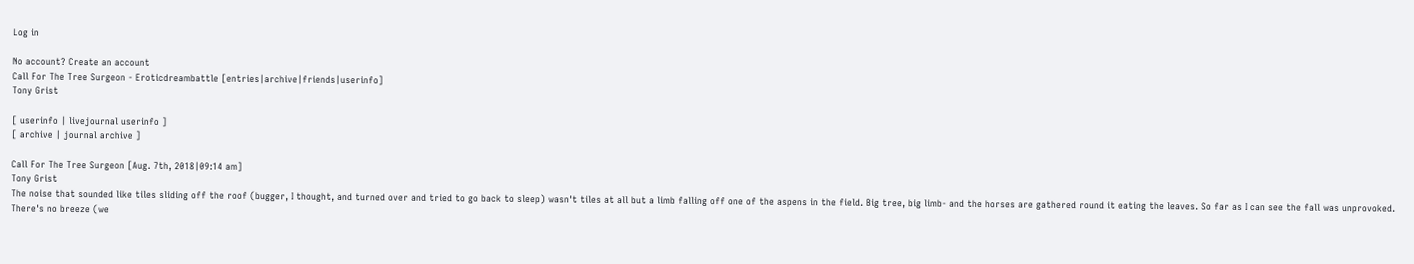Log in

No account? Create an account
Call For The Tree Surgeon - Eroticdreambattle [entries|archive|friends|userinfo]
Tony Grist

[ userinfo | livejournal userinfo ]
[ archive | journal archive ]

Call For The Tree Surgeon [Aug. 7th, 2018|09:14 am]
Tony Grist
The noise that sounded like tiles sliding off the roof (bugger, I thought, and turned over and tried to go back to sleep) wasn't tiles at all but a limb falling off one of the aspens in the field. Big tree, big limb- and the horses are gathered round it eating the leaves. So far as I can see the fall was unprovoked. There's no breeze (we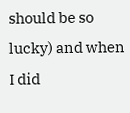should be so lucky) and when I did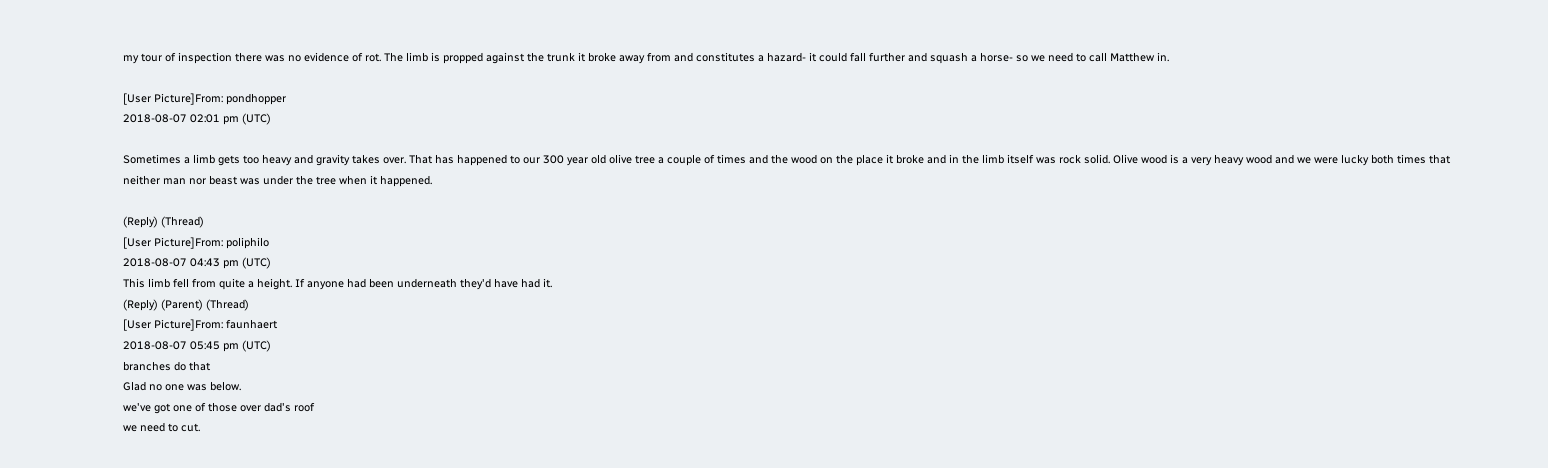my tour of inspection there was no evidence of rot. The limb is propped against the trunk it broke away from and constitutes a hazard- it could fall further and squash a horse- so we need to call Matthew in.

[User Picture]From: pondhopper
2018-08-07 02:01 pm (UTC)

Sometimes a limb gets too heavy and gravity takes over. That has happened to our 300 year old olive tree a couple of times and the wood on the place it broke and in the limb itself was rock solid. Olive wood is a very heavy wood and we were lucky both times that neither man nor beast was under the tree when it happened.

(Reply) (Thread)
[User Picture]From: poliphilo
2018-08-07 04:43 pm (UTC)
This limb fell from quite a height. If anyone had been underneath they'd have had it.
(Reply) (Parent) (Thread)
[User Picture]From: faunhaert
2018-08-07 05:45 pm (UTC)
branches do that
Glad no one was below.
we've got one of those over dad's roof
we need to cut.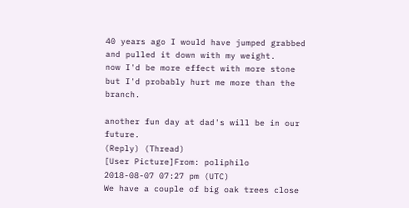40 years ago I would have jumped grabbed
and pulled it down with my weight.
now I'd be more effect with more stone
but I'd probably hurt me more than the branch.

another fun day at dad's will be in our future.
(Reply) (Thread)
[User Picture]From: poliphilo
2018-08-07 07:27 pm (UTC)
We have a couple of big oak trees close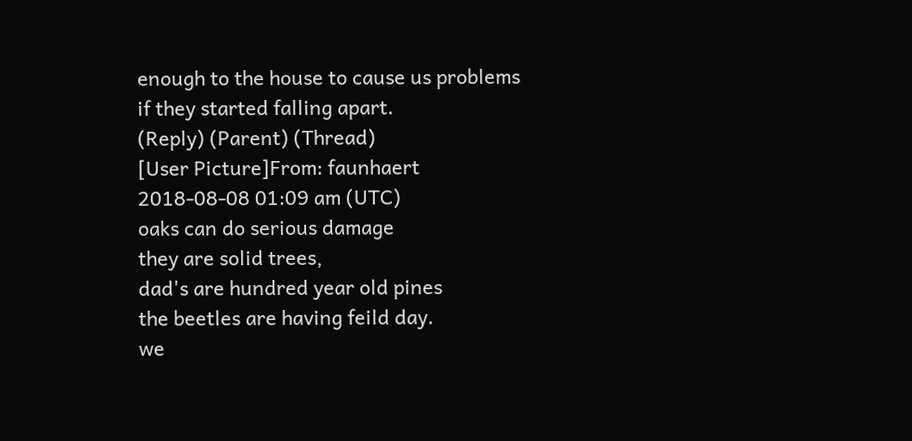enough to the house to cause us problems if they started falling apart.
(Reply) (Parent) (Thread)
[User Picture]From: faunhaert
2018-08-08 01:09 am (UTC)
oaks can do serious damage
they are solid trees,
dad's are hundred year old pines
the beetles are having feild day.
we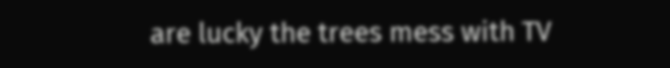are lucky the trees mess with TV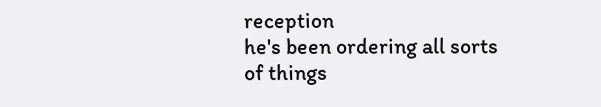reception
he's been ordering all sorts of things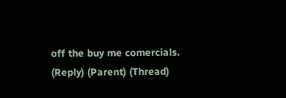off the buy me comercials.
(Reply) (Parent) (Thread)